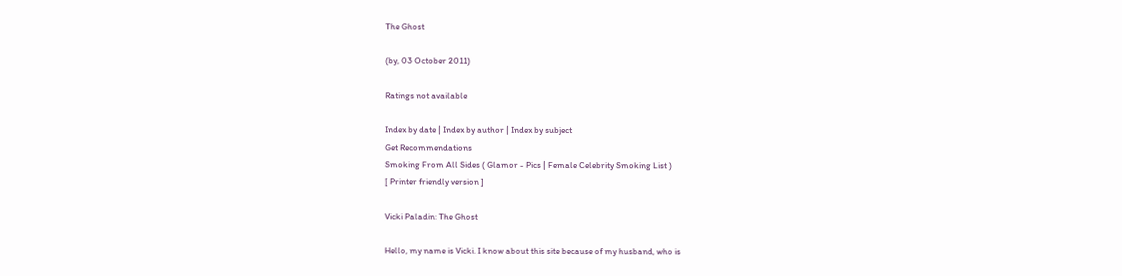The Ghost

(by, 03 October 2011)

Ratings not available

Index by date | Index by author | Index by subject
Get Recommendations
Smoking From All Sides ( Glamor - Pics | Female Celebrity Smoking List )
[ Printer friendly version ]

Vicki Paladin: The Ghost

Hello, my name is Vicki. I know about this site because of my husband, who is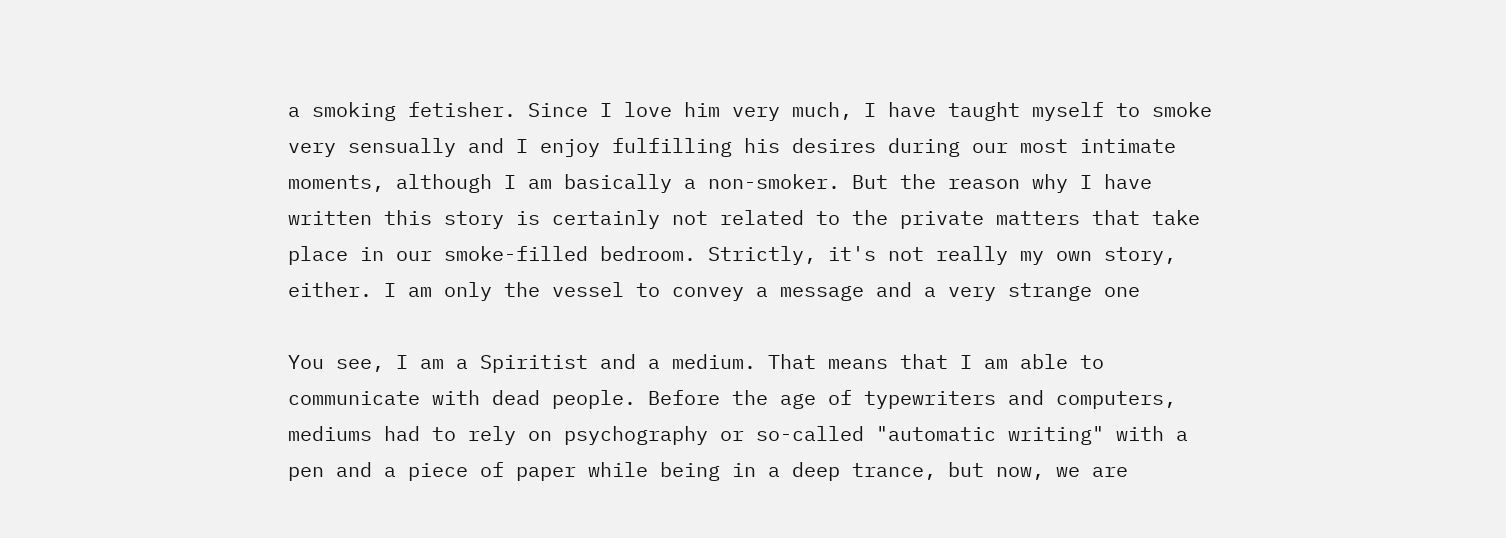a smoking fetisher. Since I love him very much, I have taught myself to smoke
very sensually and I enjoy fulfilling his desires during our most intimate
moments, although I am basically a non-smoker. But the reason why I have
written this story is certainly not related to the private matters that take
place in our smoke-filled bedroom. Strictly, it's not really my own story,
either. I am only the vessel to convey a message and a very strange one

You see, I am a Spiritist and a medium. That means that I am able to
communicate with dead people. Before the age of typewriters and computers,
mediums had to rely on psychography or so-called "automatic writing" with a
pen and a piece of paper while being in a deep trance, but now, we are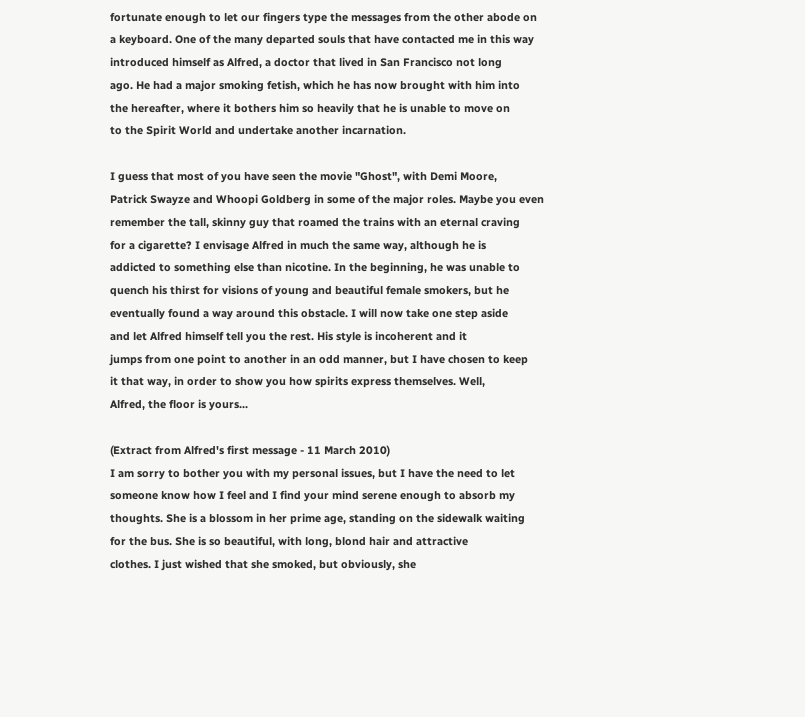fortunate enough to let our fingers type the messages from the other abode on
a keyboard. One of the many departed souls that have contacted me in this way
introduced himself as Alfred, a doctor that lived in San Francisco not long
ago. He had a major smoking fetish, which he has now brought with him into
the hereafter, where it bothers him so heavily that he is unable to move on
to the Spirit World and undertake another incarnation.

I guess that most of you have seen the movie "Ghost", with Demi Moore,
Patrick Swayze and Whoopi Goldberg in some of the major roles. Maybe you even
remember the tall, skinny guy that roamed the trains with an eternal craving
for a cigarette? I envisage Alfred in much the same way, although he is
addicted to something else than nicotine. In the beginning, he was unable to
quench his thirst for visions of young and beautiful female smokers, but he
eventually found a way around this obstacle. I will now take one step aside
and let Alfred himself tell you the rest. His style is incoherent and it
jumps from one point to another in an odd manner, but I have chosen to keep
it that way, in order to show you how spirits express themselves. Well,
Alfred, the floor is yours...

(Extract from Alfred's first message - 11 March 2010)
I am sorry to bother you with my personal issues, but I have the need to let
someone know how I feel and I find your mind serene enough to absorb my
thoughts. She is a blossom in her prime age, standing on the sidewalk waiting
for the bus. She is so beautiful, with long, blond hair and attractive
clothes. I just wished that she smoked, but obviously, she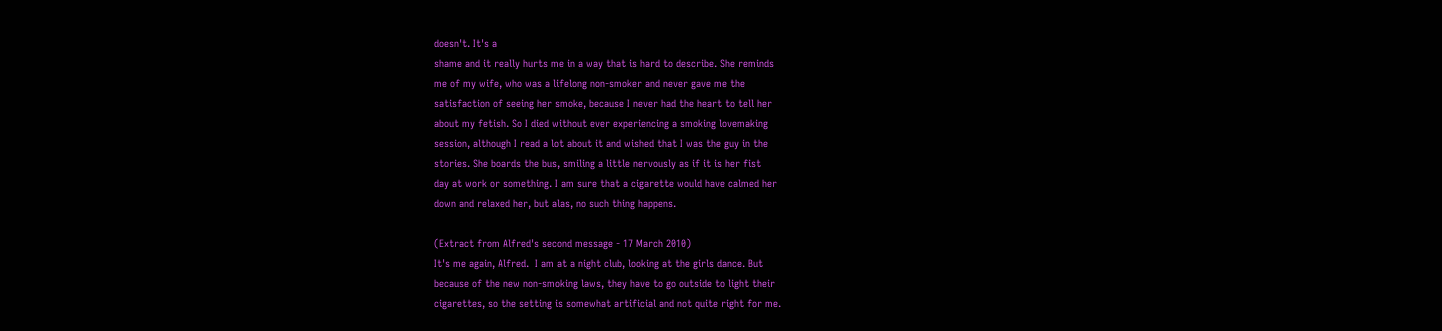doesn't. It's a
shame and it really hurts me in a way that is hard to describe. She reminds
me of my wife, who was a lifelong non-smoker and never gave me the
satisfaction of seeing her smoke, because I never had the heart to tell her
about my fetish. So I died without ever experiencing a smoking lovemaking
session, although I read a lot about it and wished that I was the guy in the
stories. She boards the bus, smiling a little nervously as if it is her fist
day at work or something. I am sure that a cigarette would have calmed her
down and relaxed her, but alas, no such thing happens.

(Extract from Alfred's second message - 17 March 2010)
It's me again, Alfred.  I am at a night club, looking at the girls dance. But
because of the new non-smoking laws, they have to go outside to light their
cigarettes, so the setting is somewhat artificial and not quite right for me.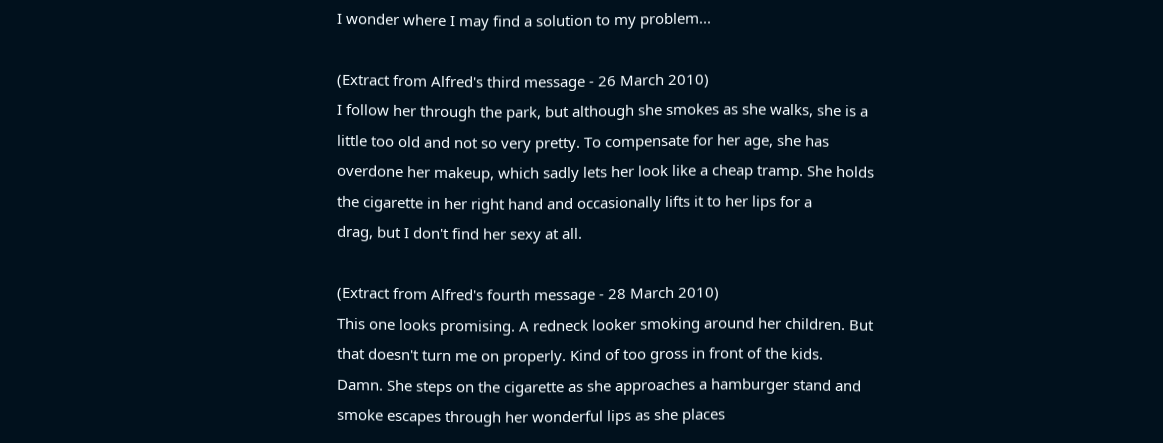I wonder where I may find a solution to my problem...

(Extract from Alfred's third message - 26 March 2010)
I follow her through the park, but although she smokes as she walks, she is a
little too old and not so very pretty. To compensate for her age, she has
overdone her makeup, which sadly lets her look like a cheap tramp. She holds
the cigarette in her right hand and occasionally lifts it to her lips for a
drag, but I don't find her sexy at all.

(Extract from Alfred's fourth message - 28 March 2010)
This one looks promising. A redneck looker smoking around her children. But
that doesn't turn me on properly. Kind of too gross in front of the kids.
Damn. She steps on the cigarette as she approaches a hamburger stand and
smoke escapes through her wonderful lips as she places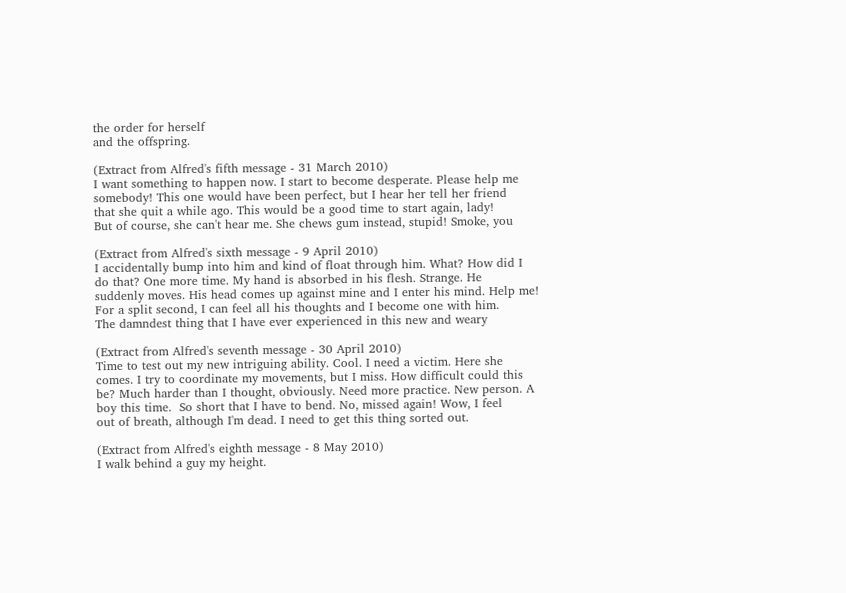the order for herself
and the offspring.

(Extract from Alfred's fifth message - 31 March 2010)
I want something to happen now. I start to become desperate. Please help me
somebody! This one would have been perfect, but I hear her tell her friend
that she quit a while ago. This would be a good time to start again, lady!
But of course, she can't hear me. She chews gum instead, stupid! Smoke, you

(Extract from Alfred's sixth message - 9 April 2010)
I accidentally bump into him and kind of float through him. What? How did I
do that? One more time. My hand is absorbed in his flesh. Strange. He
suddenly moves. His head comes up against mine and I enter his mind. Help me!
For a split second, I can feel all his thoughts and I become one with him.
The damndest thing that I have ever experienced in this new and weary

(Extract from Alfred's seventh message - 30 April 2010)
Time to test out my new intriguing ability. Cool. I need a victim. Here she
comes. I try to coordinate my movements, but I miss. How difficult could this
be? Much harder than I thought, obviously. Need more practice. New person. A
boy this time.  So short that I have to bend. No, missed again! Wow, I feel
out of breath, although I'm dead. I need to get this thing sorted out.

(Extract from Alfred's eighth message - 8 May 2010)
I walk behind a guy my height.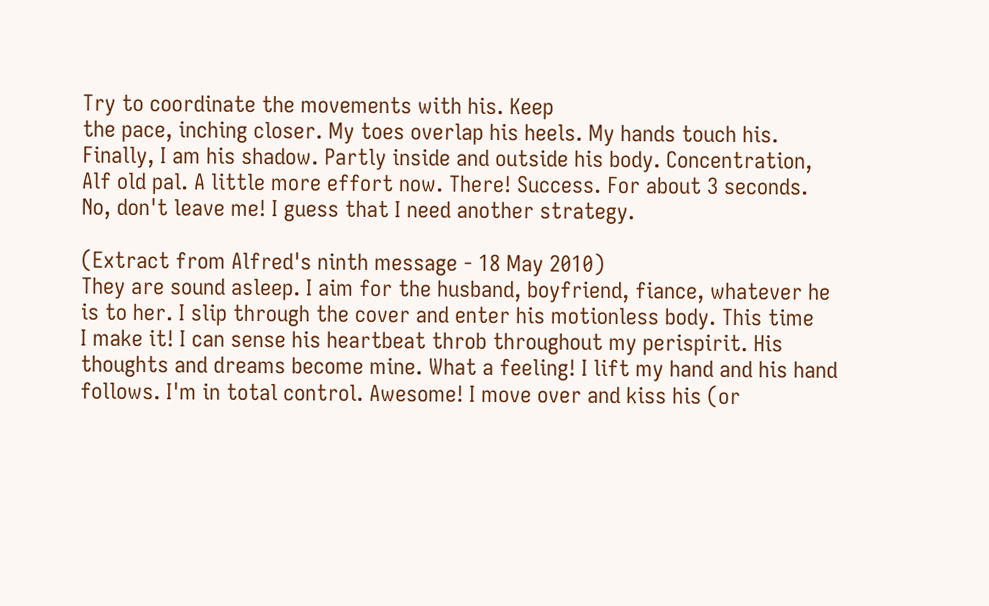Try to coordinate the movements with his. Keep
the pace, inching closer. My toes overlap his heels. My hands touch his.
Finally, I am his shadow. Partly inside and outside his body. Concentration,
Alf old pal. A little more effort now. There! Success. For about 3 seconds.
No, don't leave me! I guess that I need another strategy.

(Extract from Alfred's ninth message - 18 May 2010)
They are sound asleep. I aim for the husband, boyfriend, fiance, whatever he
is to her. I slip through the cover and enter his motionless body. This time
I make it! I can sense his heartbeat throb throughout my perispirit. His
thoughts and dreams become mine. What a feeling! I lift my hand and his hand
follows. I'm in total control. Awesome! I move over and kiss his (or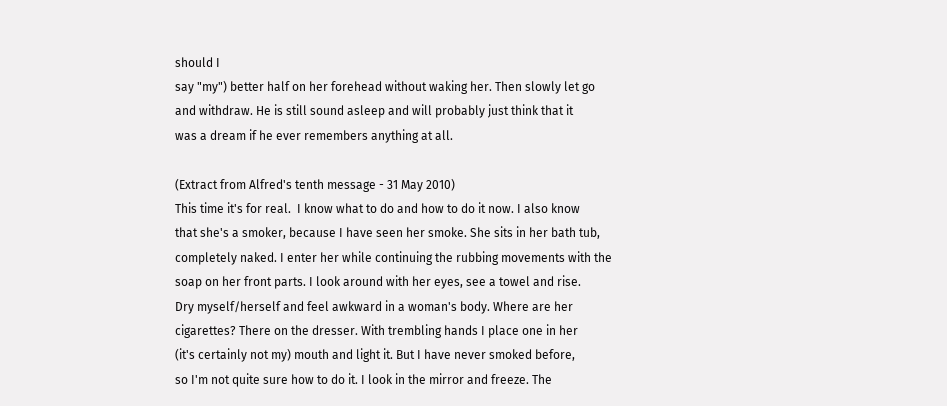should I
say "my") better half on her forehead without waking her. Then slowly let go
and withdraw. He is still sound asleep and will probably just think that it
was a dream if he ever remembers anything at all.

(Extract from Alfred's tenth message - 31 May 2010)
This time it's for real.  I know what to do and how to do it now. I also know
that she's a smoker, because I have seen her smoke. She sits in her bath tub,
completely naked. I enter her while continuing the rubbing movements with the
soap on her front parts. I look around with her eyes, see a towel and rise.
Dry myself/herself and feel awkward in a woman's body. Where are her
cigarettes? There on the dresser. With trembling hands I place one in her
(it's certainly not my) mouth and light it. But I have never smoked before,
so I'm not quite sure how to do it. I look in the mirror and freeze. The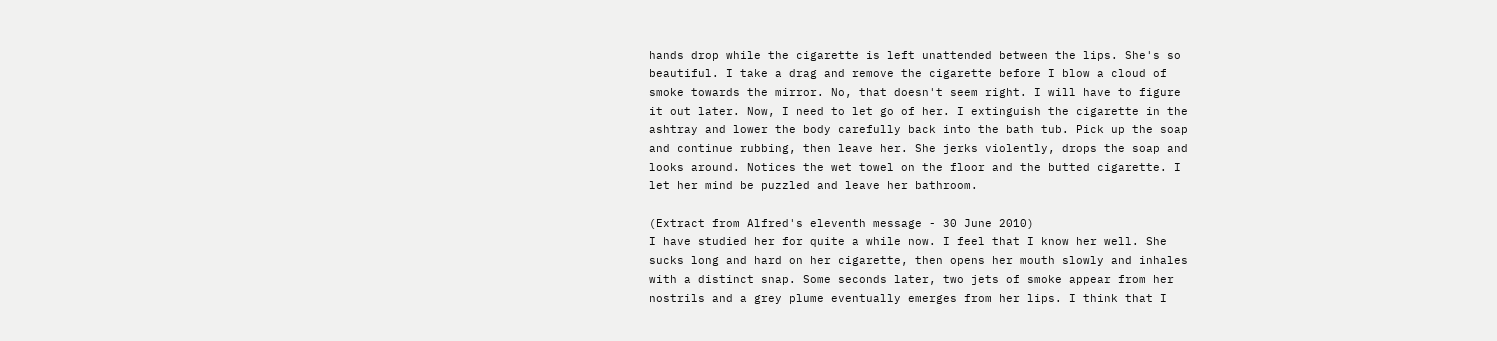hands drop while the cigarette is left unattended between the lips. She's so
beautiful. I take a drag and remove the cigarette before I blow a cloud of
smoke towards the mirror. No, that doesn't seem right. I will have to figure
it out later. Now, I need to let go of her. I extinguish the cigarette in the
ashtray and lower the body carefully back into the bath tub. Pick up the soap
and continue rubbing, then leave her. She jerks violently, drops the soap and
looks around. Notices the wet towel on the floor and the butted cigarette. I
let her mind be puzzled and leave her bathroom.

(Extract from Alfred's eleventh message - 30 June 2010)
I have studied her for quite a while now. I feel that I know her well. She
sucks long and hard on her cigarette, then opens her mouth slowly and inhales
with a distinct snap. Some seconds later, two jets of smoke appear from her
nostrils and a grey plume eventually emerges from her lips. I think that I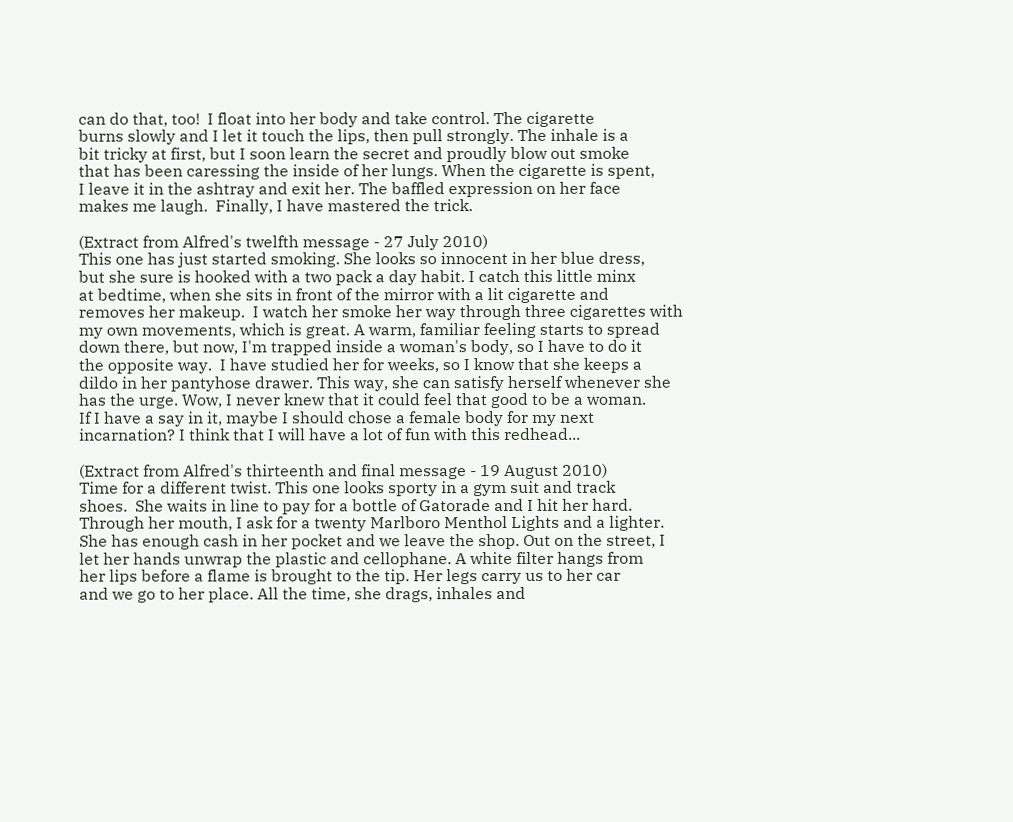can do that, too!  I float into her body and take control. The cigarette
burns slowly and I let it touch the lips, then pull strongly. The inhale is a
bit tricky at first, but I soon learn the secret and proudly blow out smoke
that has been caressing the inside of her lungs. When the cigarette is spent,
I leave it in the ashtray and exit her. The baffled expression on her face
makes me laugh.  Finally, I have mastered the trick.

(Extract from Alfred's twelfth message - 27 July 2010)
This one has just started smoking. She looks so innocent in her blue dress,
but she sure is hooked with a two pack a day habit. I catch this little minx
at bedtime, when she sits in front of the mirror with a lit cigarette and
removes her makeup.  I watch her smoke her way through three cigarettes with
my own movements, which is great. A warm, familiar feeling starts to spread
down there, but now, I'm trapped inside a woman's body, so I have to do it
the opposite way.  I have studied her for weeks, so I know that she keeps a
dildo in her pantyhose drawer. This way, she can satisfy herself whenever she
has the urge. Wow, I never knew that it could feel that good to be a woman.
If I have a say in it, maybe I should chose a female body for my next
incarnation? I think that I will have a lot of fun with this redhead...

(Extract from Alfred's thirteenth and final message - 19 August 2010)
Time for a different twist. This one looks sporty in a gym suit and track
shoes.  She waits in line to pay for a bottle of Gatorade and I hit her hard.
Through her mouth, I ask for a twenty Marlboro Menthol Lights and a lighter.
She has enough cash in her pocket and we leave the shop. Out on the street, I
let her hands unwrap the plastic and cellophane. A white filter hangs from
her lips before a flame is brought to the tip. Her legs carry us to her car
and we go to her place. All the time, she drags, inhales and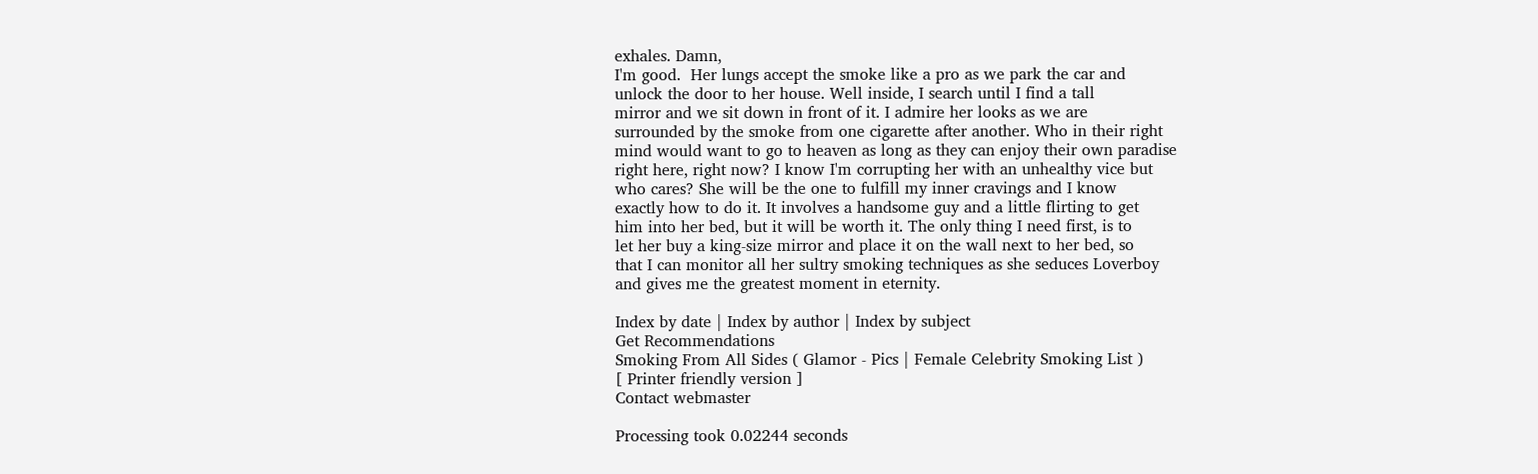exhales. Damn,
I'm good.  Her lungs accept the smoke like a pro as we park the car and
unlock the door to her house. Well inside, I search until I find a tall
mirror and we sit down in front of it. I admire her looks as we are
surrounded by the smoke from one cigarette after another. Who in their right
mind would want to go to heaven as long as they can enjoy their own paradise
right here, right now? I know I'm corrupting her with an unhealthy vice but
who cares? She will be the one to fulfill my inner cravings and I know
exactly how to do it. It involves a handsome guy and a little flirting to get
him into her bed, but it will be worth it. The only thing I need first, is to
let her buy a king-size mirror and place it on the wall next to her bed, so
that I can monitor all her sultry smoking techniques as she seduces Loverboy
and gives me the greatest moment in eternity.

Index by date | Index by author | Index by subject
Get Recommendations
Smoking From All Sides ( Glamor - Pics | Female Celebrity Smoking List )
[ Printer friendly version ]
Contact webmaster

Processing took 0.02244 seconds